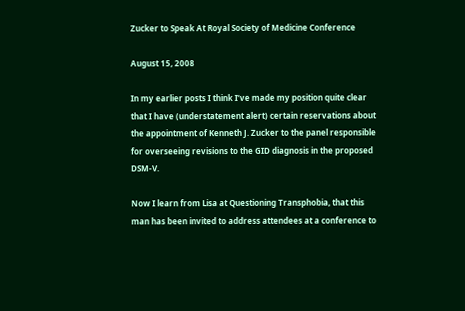Zucker to Speak At Royal Society of Medicine Conference

August 15, 2008

In my earlier posts I think I’ve made my position quite clear that I have (understatement alert) certain reservations about the appointment of Kenneth J. Zucker to the panel responsible for overseeing revisions to the GID diagnosis in the proposed DSM-V.

Now I learn from Lisa at Questioning Transphobia, that this man has been invited to address attendees at a conference to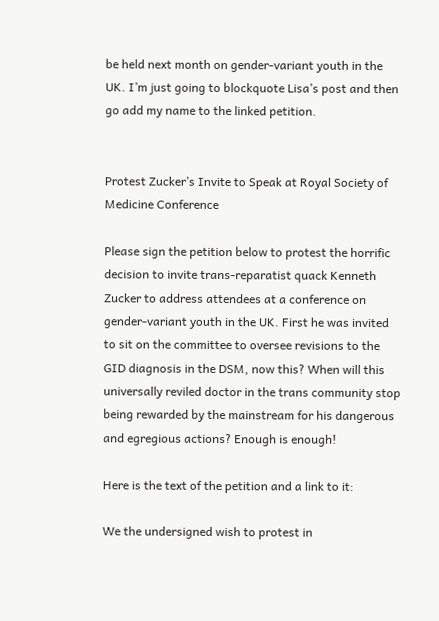be held next month on gender-variant youth in the UK. I’m just going to blockquote Lisa’s post and then go add my name to the linked petition.


Protest Zucker’s Invite to Speak at Royal Society of Medicine Conference

Please sign the petition below to protest the horrific decision to invite trans-reparatist quack Kenneth Zucker to address attendees at a conference on gender-variant youth in the UK. First he was invited to sit on the committee to oversee revisions to the GID diagnosis in the DSM, now this? When will this universally reviled doctor in the trans community stop being rewarded by the mainstream for his dangerous and egregious actions? Enough is enough!

Here is the text of the petition and a link to it:

We the undersigned wish to protest in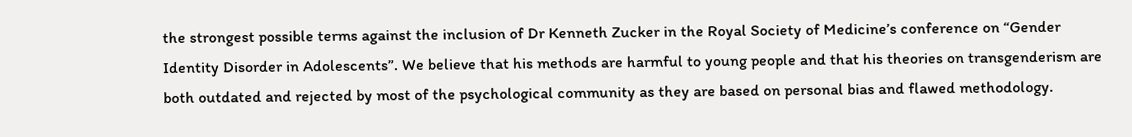the strongest possible terms against the inclusion of Dr Kenneth Zucker in the Royal Society of Medicine’s conference on “Gender Identity Disorder in Adolescents”. We believe that his methods are harmful to young people and that his theories on transgenderism are both outdated and rejected by most of the psychological community as they are based on personal bias and flawed methodology.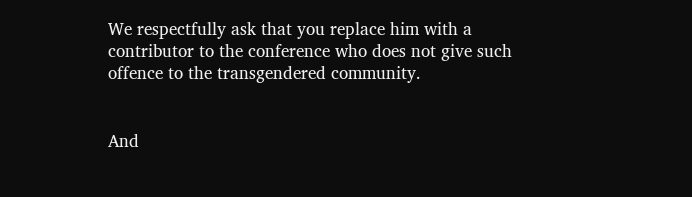We respectfully ask that you replace him with a contributor to the conference who does not give such offence to the transgendered community.


And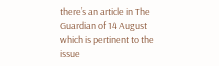there’s an article in The Guardian of 14 August which is pertinent to the issue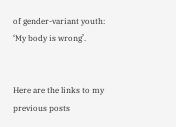of gender-variant youth: ‘My body is wrong’.


Here are the links to my previous posts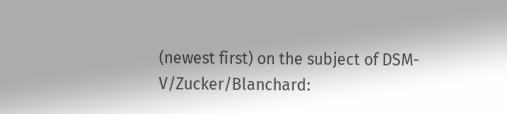(newest first) on the subject of DSM-V/Zucker/Blanchard: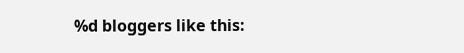%d bloggers like this: